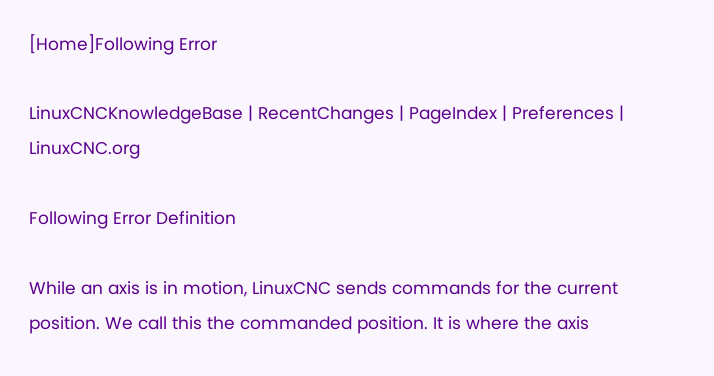[Home]Following Error

LinuxCNCKnowledgeBase | RecentChanges | PageIndex | Preferences | LinuxCNC.org

Following Error Definition

While an axis is in motion, LinuxCNC sends commands for the current position. We call this the commanded position. It is where the axis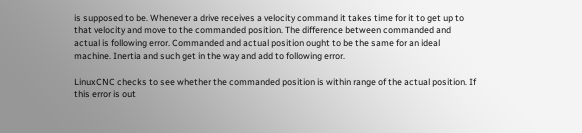is supposed to be. Whenever a drive receives a velocity command it takes time for it to get up to that velocity and move to the commanded position. The difference between commanded and actual is following error. Commanded and actual position ought to be the same for an ideal machine. Inertia and such get in the way and add to following error.

LinuxCNC checks to see whether the commanded position is within range of the actual position. If this error is out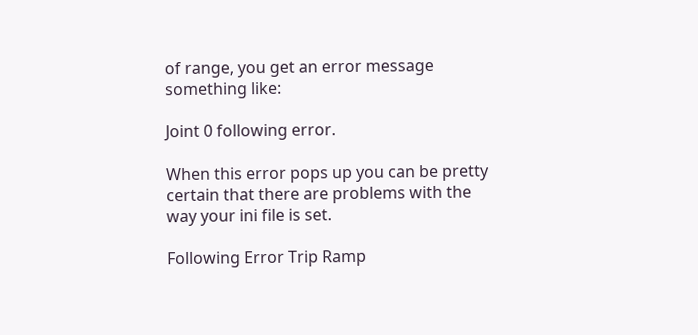of range, you get an error message something like:

Joint 0 following error.

When this error pops up you can be pretty certain that there are problems with the way your ini file is set.

Following Error Trip Ramp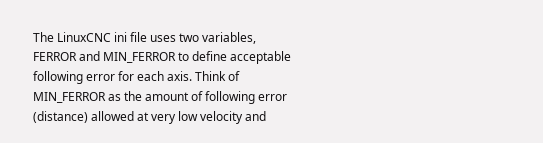The LinuxCNC ini file uses two variables, FERROR and MIN_FERROR to define acceptable following error for each axis. Think of MIN_FERROR as the amount of following error (distance) allowed at very low velocity and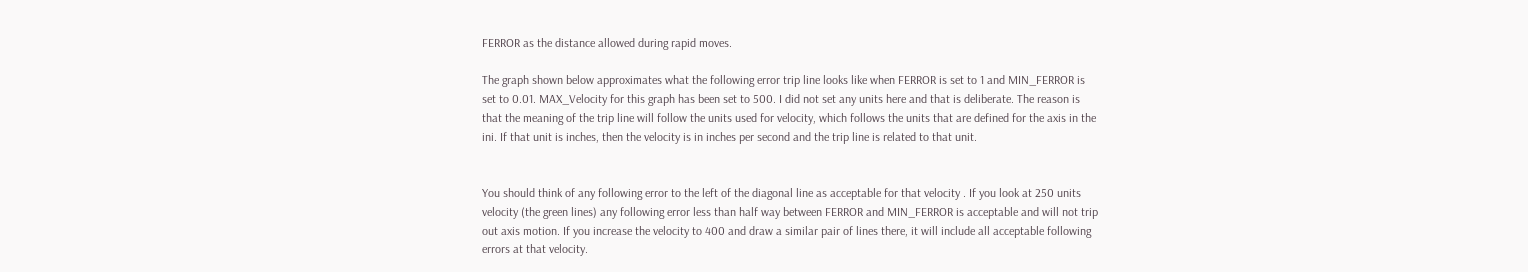FERROR as the distance allowed during rapid moves.

The graph shown below approximates what the following error trip line looks like when FERROR is set to 1 and MIN_FERROR is set to 0.01. MAX_Velocity for this graph has been set to 500. I did not set any units here and that is deliberate. The reason is that the meaning of the trip line will follow the units used for velocity, which follows the units that are defined for the axis in the ini. If that unit is inches, then the velocity is in inches per second and the trip line is related to that unit.


You should think of any following error to the left of the diagonal line as acceptable for that velocity . If you look at 250 units velocity (the green lines) any following error less than half way between FERROR and MIN_FERROR is acceptable and will not trip out axis motion. If you increase the velocity to 400 and draw a similar pair of lines there, it will include all acceptable following errors at that velocity.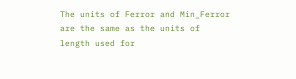The units of Ferror and Min_Ferror are the same as the units of length used for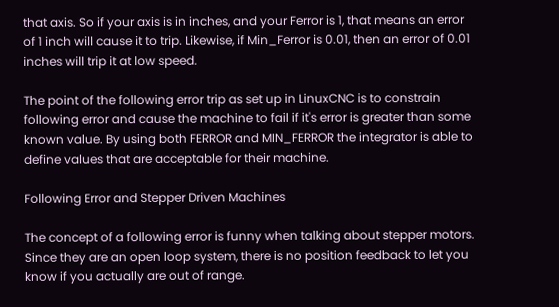that axis. So if your axis is in inches, and your Ferror is 1, that means an error of 1 inch will cause it to trip. Likewise, if Min_Ferror is 0.01, then an error of 0.01 inches will trip it at low speed.

The point of the following error trip as set up in LinuxCNC is to constrain following error and cause the machine to fail if it's error is greater than some known value. By using both FERROR and MIN_FERROR the integrator is able to define values that are acceptable for their machine.

Following Error and Stepper Driven Machines

The concept of a following error is funny when talking about stepper motors. Since they are an open loop system, there is no position feedback to let you know if you actually are out of range.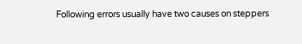Following errors usually have two causes on steppers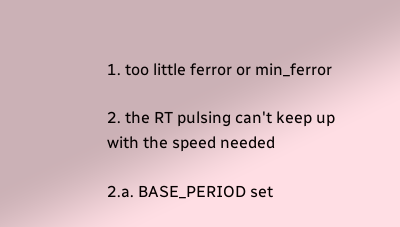1. too little ferror or min_ferror

2. the RT pulsing can't keep up with the speed needed

2.a. BASE_PERIOD set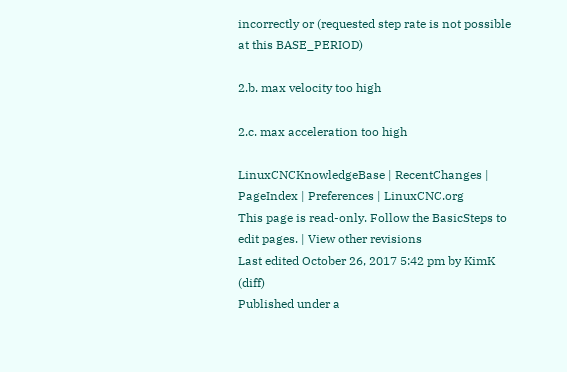incorrectly or (requested step rate is not possible at this BASE_PERIOD)

2.b. max velocity too high

2.c. max acceleration too high

LinuxCNCKnowledgeBase | RecentChanges | PageIndex | Preferences | LinuxCNC.org
This page is read-only. Follow the BasicSteps to edit pages. | View other revisions
Last edited October 26, 2017 5:42 pm by KimK (diff)
Published under a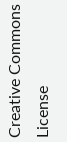Creative Commons License